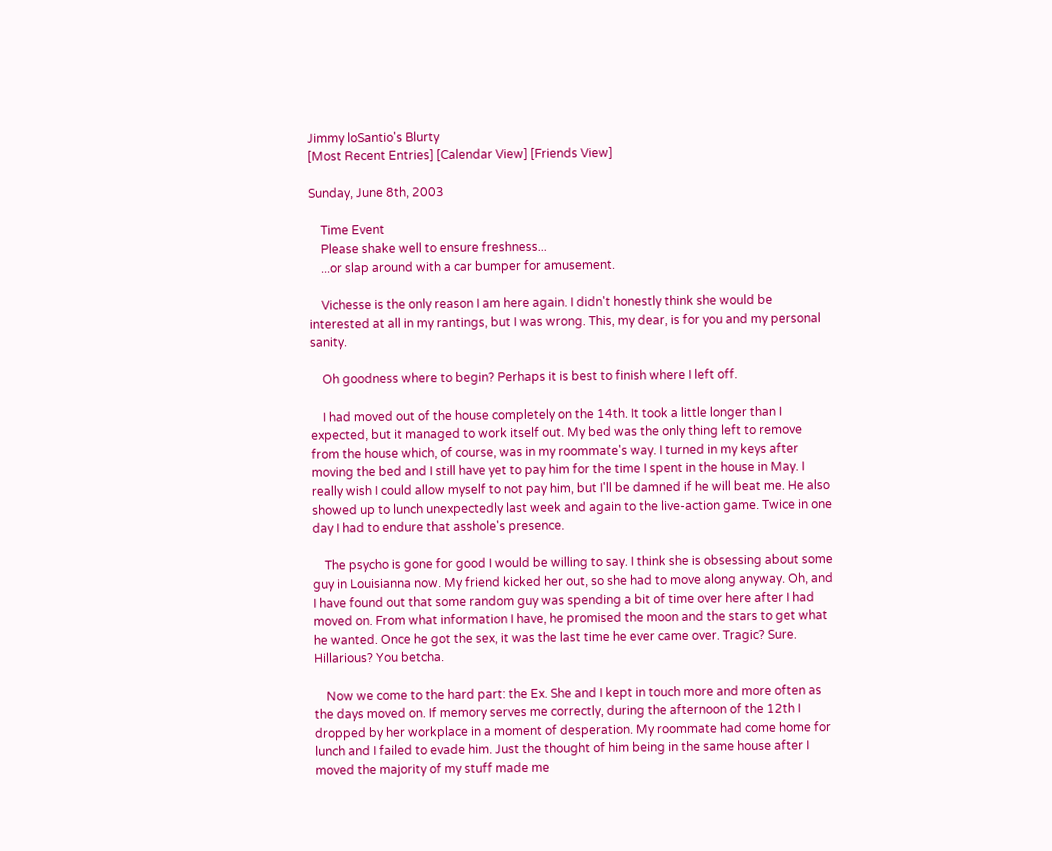Jimmy loSantio's Blurty
[Most Recent Entries] [Calendar View] [Friends View]

Sunday, June 8th, 2003

    Time Event
    Please shake well to ensure freshness...
    ...or slap around with a car bumper for amusement.

    Vichesse is the only reason I am here again. I didn't honestly think she would be interested at all in my rantings, but I was wrong. This, my dear, is for you and my personal sanity.

    Oh goodness where to begin? Perhaps it is best to finish where I left off.

    I had moved out of the house completely on the 14th. It took a little longer than I expected, but it managed to work itself out. My bed was the only thing left to remove from the house which, of course, was in my roommate's way. I turned in my keys after moving the bed and I still have yet to pay him for the time I spent in the house in May. I really wish I could allow myself to not pay him, but I'll be damned if he will beat me. He also showed up to lunch unexpectedly last week and again to the live-action game. Twice in one day I had to endure that asshole's presence.

    The psycho is gone for good I would be willing to say. I think she is obsessing about some guy in Louisianna now. My friend kicked her out, so she had to move along anyway. Oh, and I have found out that some random guy was spending a bit of time over here after I had moved on. From what information I have, he promised the moon and the stars to get what he wanted. Once he got the sex, it was the last time he ever came over. Tragic? Sure. Hillarious? You betcha.

    Now we come to the hard part: the Ex. She and I kept in touch more and more often as the days moved on. If memory serves me correctly, during the afternoon of the 12th I dropped by her workplace in a moment of desperation. My roommate had come home for lunch and I failed to evade him. Just the thought of him being in the same house after I moved the majority of my stuff made me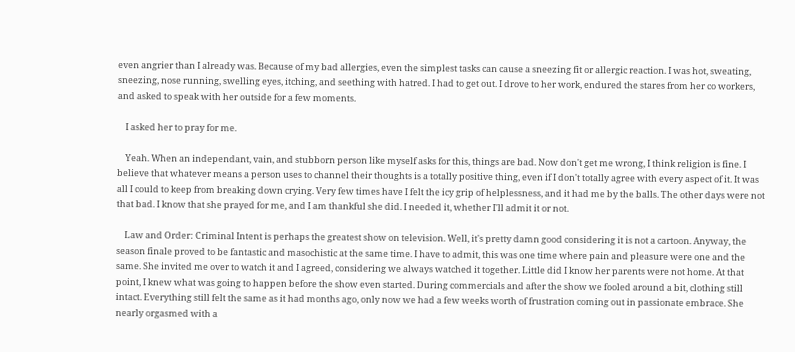even angrier than I already was. Because of my bad allergies, even the simplest tasks can cause a sneezing fit or allergic reaction. I was hot, sweating, sneezing, nose running, swelling eyes, itching, and seething with hatred. I had to get out. I drove to her work, endured the stares from her co workers, and asked to speak with her outside for a few moments.

    I asked her to pray for me.

    Yeah. When an independant, vain, and stubborn person like myself asks for this, things are bad. Now don't get me wrong, I think religion is fine. I believe that whatever means a person uses to channel their thoughts is a totally positive thing, even if I don't totally agree with every aspect of it. It was all I could to keep from breaking down crying. Very few times have I felt the icy grip of helplessness, and it had me by the balls. The other days were not that bad. I know that she prayed for me, and I am thankful she did. I needed it, whether I'll admit it or not.

    Law and Order: Criminal Intent is perhaps the greatest show on television. Well, it's pretty damn good considering it is not a cartoon. Anyway, the season finale proved to be fantastic and masochistic at the same time. I have to admit, this was one time where pain and pleasure were one and the same. She invited me over to watch it and I agreed, considering we always watched it together. Little did I know her parents were not home. At that point, I knew what was going to happen before the show even started. During commercials and after the show we fooled around a bit, clothing still intact. Everything still felt the same as it had months ago, only now we had a few weeks worth of frustration coming out in passionate embrace. She nearly orgasmed with a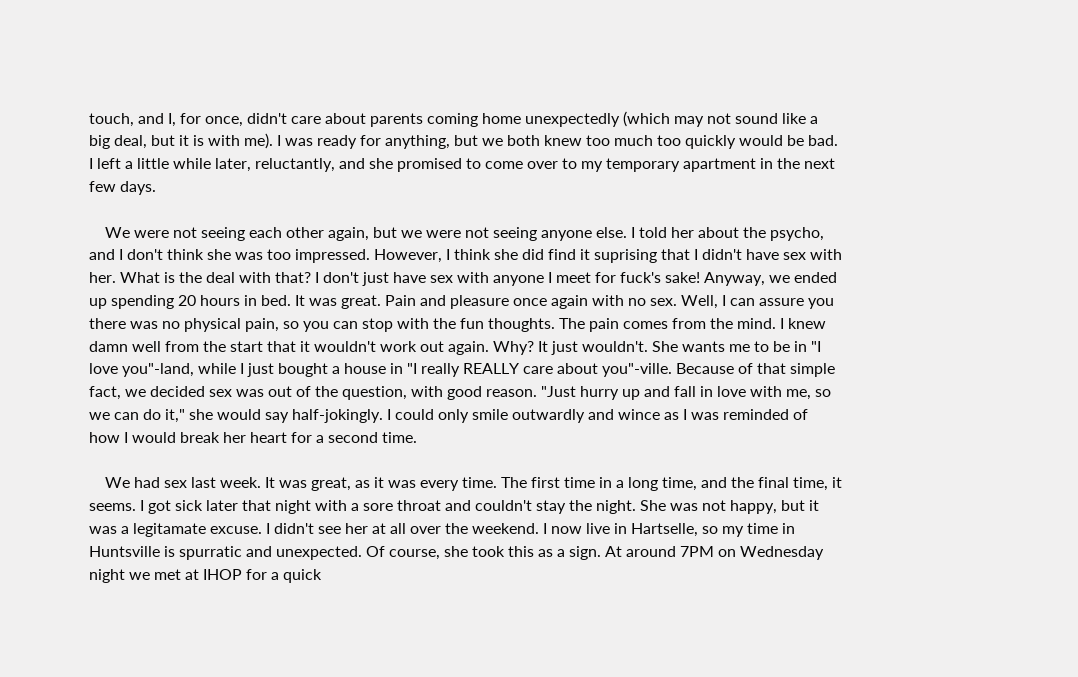touch, and I, for once, didn't care about parents coming home unexpectedly (which may not sound like a big deal, but it is with me). I was ready for anything, but we both knew too much too quickly would be bad. I left a little while later, reluctantly, and she promised to come over to my temporary apartment in the next few days.

    We were not seeing each other again, but we were not seeing anyone else. I told her about the psycho, and I don't think she was too impressed. However, I think she did find it suprising that I didn't have sex with her. What is the deal with that? I don't just have sex with anyone I meet for fuck's sake! Anyway, we ended up spending 20 hours in bed. It was great. Pain and pleasure once again with no sex. Well, I can assure you there was no physical pain, so you can stop with the fun thoughts. The pain comes from the mind. I knew damn well from the start that it wouldn't work out again. Why? It just wouldn't. She wants me to be in "I love you"-land, while I just bought a house in "I really REALLY care about you"-ville. Because of that simple fact, we decided sex was out of the question, with good reason. "Just hurry up and fall in love with me, so we can do it," she would say half-jokingly. I could only smile outwardly and wince as I was reminded of how I would break her heart for a second time.

    We had sex last week. It was great, as it was every time. The first time in a long time, and the final time, it seems. I got sick later that night with a sore throat and couldn't stay the night. She was not happy, but it was a legitamate excuse. I didn't see her at all over the weekend. I now live in Hartselle, so my time in Huntsville is spurratic and unexpected. Of course, she took this as a sign. At around 7PM on Wednesday night we met at IHOP for a quick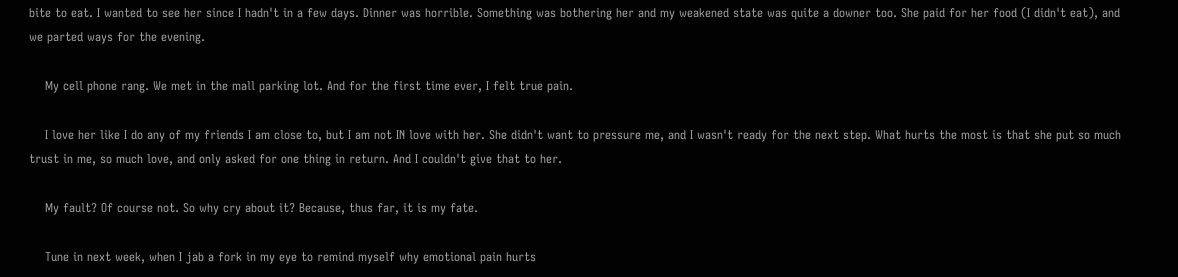bite to eat. I wanted to see her since I hadn't in a few days. Dinner was horrible. Something was bothering her and my weakened state was quite a downer too. She paid for her food (I didn't eat), and we parted ways for the evening.

    My cell phone rang. We met in the mall parking lot. And for the first time ever, I felt true pain.

    I love her like I do any of my friends I am close to, but I am not IN love with her. She didn't want to pressure me, and I wasn't ready for the next step. What hurts the most is that she put so much trust in me, so much love, and only asked for one thing in return. And I couldn't give that to her.

    My fault? Of course not. So why cry about it? Because, thus far, it is my fate.

    Tune in next week, when I jab a fork in my eye to remind myself why emotional pain hurts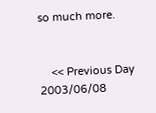so much more.


    << Previous Day 2003/06/08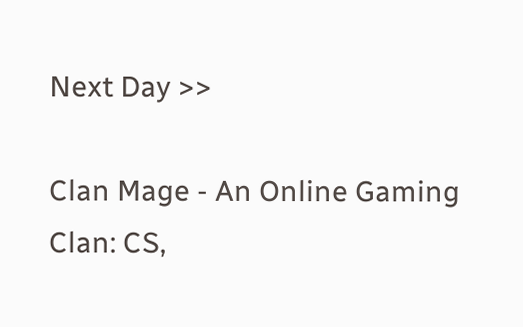Next Day >>

Clan Mage - An Online Gaming Clan: CS,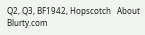Q2, Q3, BF1942, Hopscotch   About Blurty.com